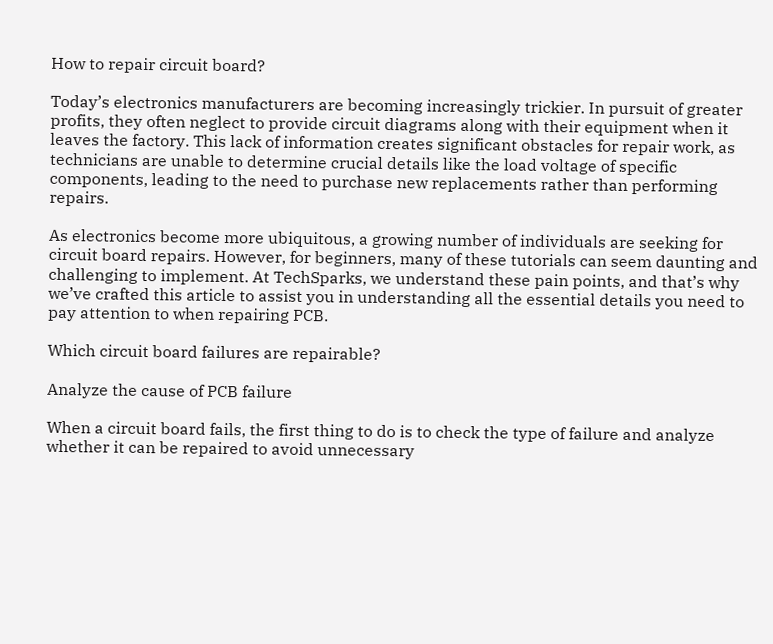How to repair circuit board?

Today’s electronics manufacturers are becoming increasingly trickier. In pursuit of greater profits, they often neglect to provide circuit diagrams along with their equipment when it leaves the factory. This lack of information creates significant obstacles for repair work, as technicians are unable to determine crucial details like the load voltage of specific components, leading to the need to purchase new replacements rather than performing repairs.

As electronics become more ubiquitous, a growing number of individuals are seeking for circuit board repairs. However, for beginners, many of these tutorials can seem daunting and challenging to implement. At TechSparks, we understand these pain points, and that’s why we’ve crafted this article to assist you in understanding all the essential details you need to pay attention to when repairing PCB.

Which circuit board failures are repairable?

Analyze the cause of PCB failure

When a circuit board fails, the first thing to do is to check the type of failure and analyze whether it can be repaired to avoid unnecessary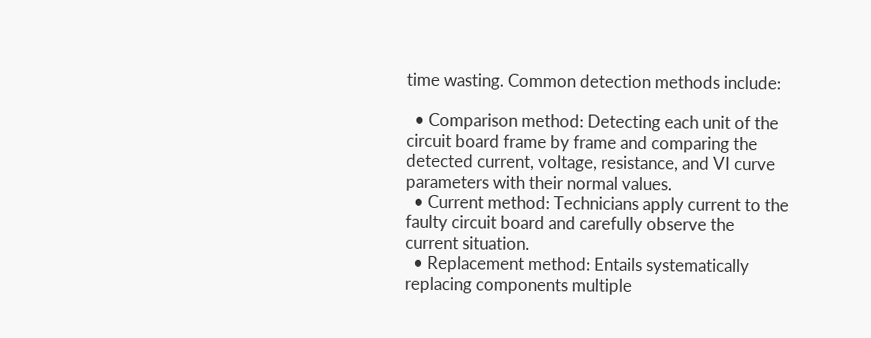time wasting. Common detection methods include:

  • Comparison method: Detecting each unit of the circuit board frame by frame and comparing the detected current, voltage, resistance, and VI curve parameters with their normal values.
  • Current method: Technicians apply current to the faulty circuit board and carefully observe the current situation.
  • Replacement method: Entails systematically replacing components multiple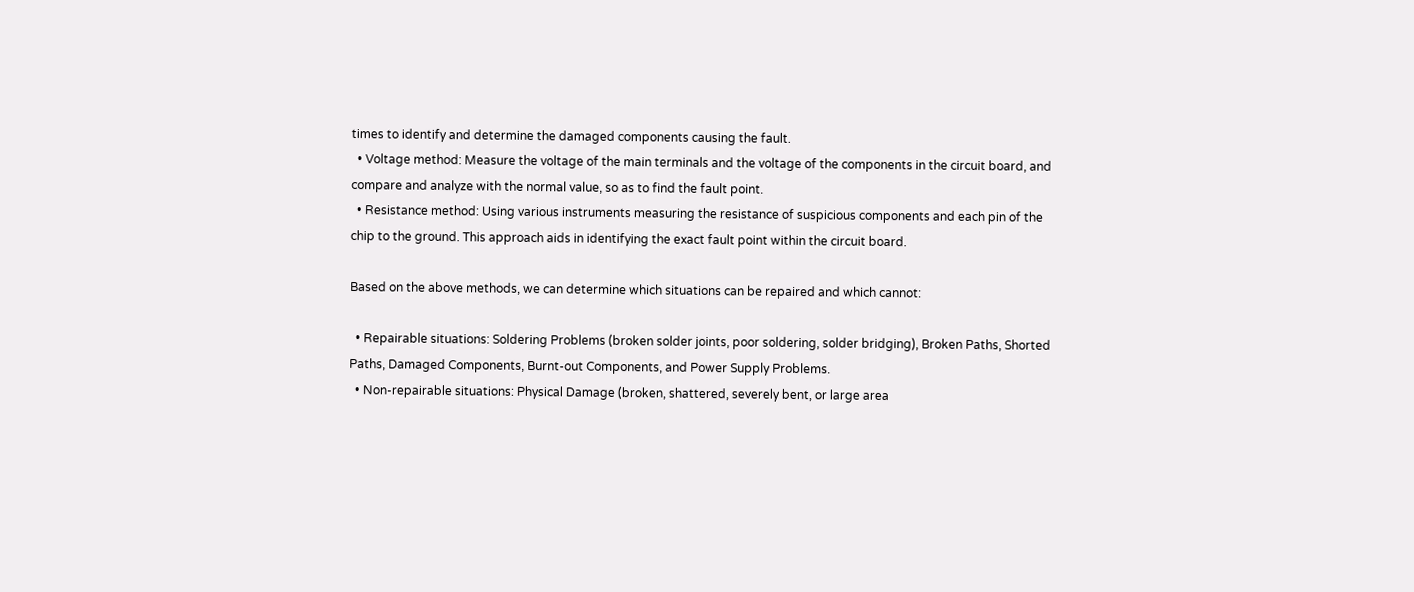times to identify and determine the damaged components causing the fault.
  • Voltage method: Measure the voltage of the main terminals and the voltage of the components in the circuit board, and compare and analyze with the normal value, so as to find the fault point.
  • Resistance method: Using various instruments measuring the resistance of suspicious components and each pin of the chip to the ground. This approach aids in identifying the exact fault point within the circuit board.

Based on the above methods, we can determine which situations can be repaired and which cannot:

  • Repairable situations: Soldering Problems (broken solder joints, poor soldering, solder bridging), Broken Paths, Shorted Paths, Damaged Components, Burnt-out Components, and Power Supply Problems.
  • Non-repairable situations: Physical Damage (broken, shattered, severely bent, or large area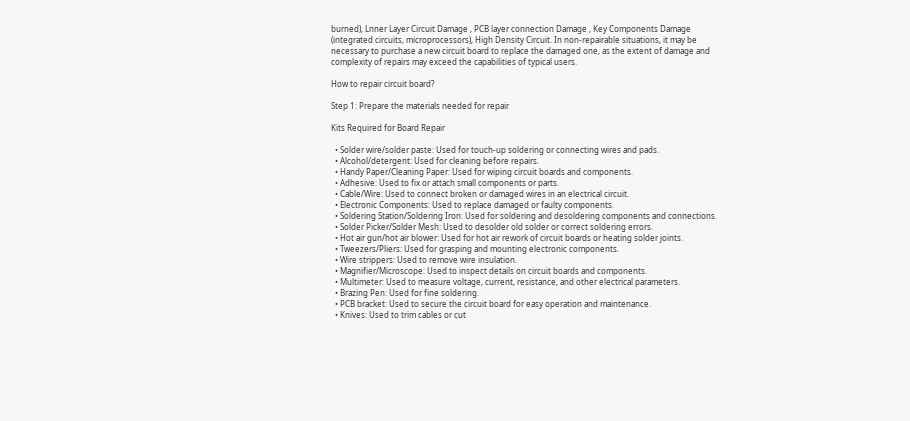burned), Lnner Layer Circuit Damage , PCB layer connection Damage , Key Components Damage (integrated circuits, microprocessors), High Density Circuit. In non-repairable situations, it may be necessary to purchase a new circuit board to replace the damaged one, as the extent of damage and complexity of repairs may exceed the capabilities of typical users.

How to repair circuit board?

Step 1: Prepare the materials needed for repair

Kits Required for Board Repair

  • Solder wire/solder paste: Used for touch-up soldering or connecting wires and pads.
  • Alcohol/detergent: Used for cleaning before repairs.
  • Handy Paper/Cleaning Paper: Used for wiping circuit boards and components.
  • Adhesive: Used to fix or attach small components or parts.
  • Cable/Wire: Used to connect broken or damaged wires in an electrical circuit.
  • Electronic Components: Used to replace damaged or faulty components.
  • Soldering Station/Soldering Iron: Used for soldering and desoldering components and connections.
  • Solder Picker/Solder Mesh: Used to desolder old solder or correct soldering errors.
  • Hot air gun/hot air blower: Used for hot air rework of circuit boards or heating solder joints.
  • Tweezers/Pliers: Used for grasping and mounting electronic components.
  • Wire strippers: Used to remove wire insulation.
  • Magnifier/Microscope: Used to inspect details on circuit boards and components.
  • Multimeter: Used to measure voltage, current, resistance, and other electrical parameters.
  • Brazing Pen: Used for fine soldering.
  • PCB bracket: Used to secure the circuit board for easy operation and maintenance.
  • Knives: Used to trim cables or cut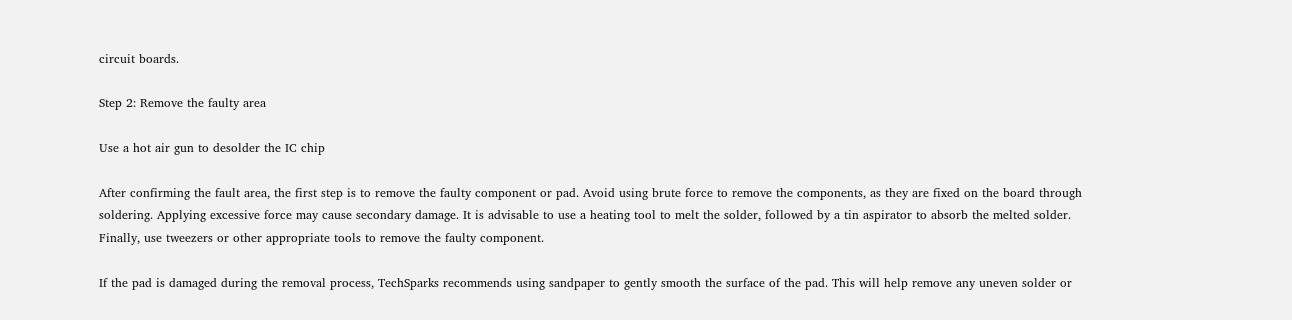circuit boards.

Step 2: Remove the faulty area

Use a hot air gun to desolder the IC chip

After confirming the fault area, the first step is to remove the faulty component or pad. Avoid using brute force to remove the components, as they are fixed on the board through soldering. Applying excessive force may cause secondary damage. It is advisable to use a heating tool to melt the solder, followed by a tin aspirator to absorb the melted solder. Finally, use tweezers or other appropriate tools to remove the faulty component.

If the pad is damaged during the removal process, TechSparks recommends using sandpaper to gently smooth the surface of the pad. This will help remove any uneven solder or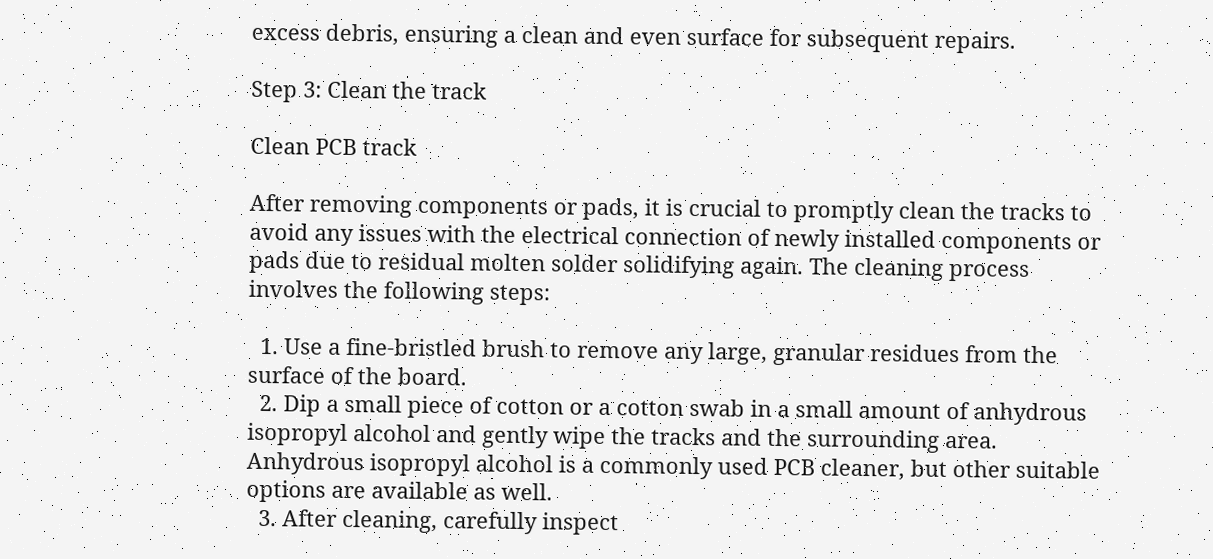excess debris, ensuring a clean and even surface for subsequent repairs.

Step 3: Clean the track

Clean PCB track

After removing components or pads, it is crucial to promptly clean the tracks to avoid any issues with the electrical connection of newly installed components or pads due to residual molten solder solidifying again. The cleaning process involves the following steps:

  1. Use a fine-bristled brush to remove any large, granular residues from the surface of the board.
  2. Dip a small piece of cotton or a cotton swab in a small amount of anhydrous isopropyl alcohol and gently wipe the tracks and the surrounding area. Anhydrous isopropyl alcohol is a commonly used PCB cleaner, but other suitable options are available as well.
  3. After cleaning, carefully inspect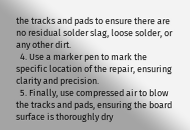the tracks and pads to ensure there are no residual solder slag, loose solder, or any other dirt.
  4. Use a marker pen to mark the specific location of the repair, ensuring clarity and precision.
  5. Finally, use compressed air to blow the tracks and pads, ensuring the board surface is thoroughly dry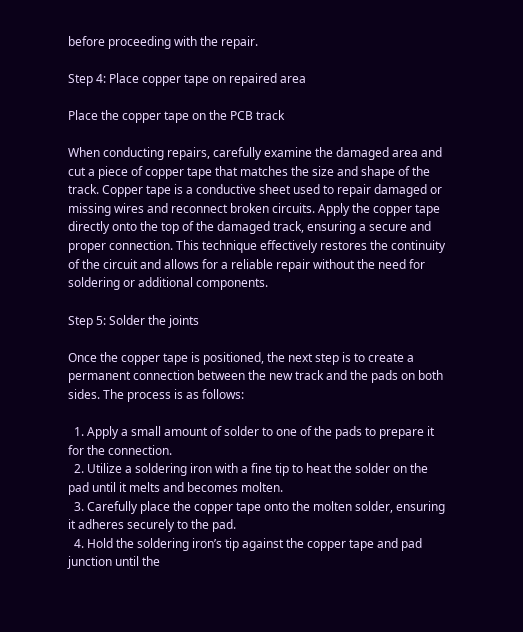before proceeding with the repair.

Step 4: Place copper tape on repaired area

Place the copper tape on the PCB track

When conducting repairs, carefully examine the damaged area and cut a piece of copper tape that matches the size and shape of the track. Copper tape is a conductive sheet used to repair damaged or missing wires and reconnect broken circuits. Apply the copper tape directly onto the top of the damaged track, ensuring a secure and proper connection. This technique effectively restores the continuity of the circuit and allows for a reliable repair without the need for soldering or additional components.

Step 5: Solder the joints

Once the copper tape is positioned, the next step is to create a permanent connection between the new track and the pads on both sides. The process is as follows:

  1. Apply a small amount of solder to one of the pads to prepare it for the connection.
  2. Utilize a soldering iron with a fine tip to heat the solder on the pad until it melts and becomes molten.
  3. Carefully place the copper tape onto the molten solder, ensuring it adheres securely to the pad.
  4. Hold the soldering iron’s tip against the copper tape and pad junction until the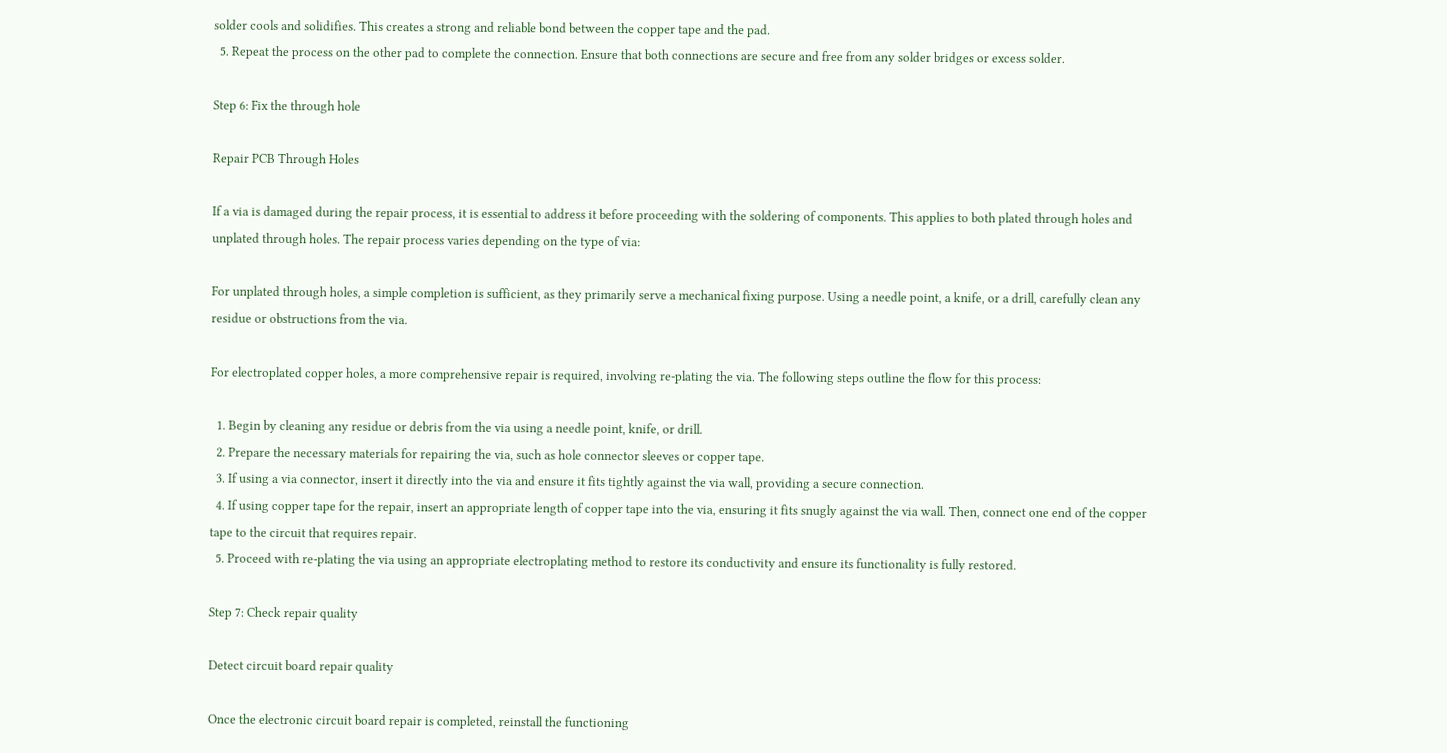solder cools and solidifies. This creates a strong and reliable bond between the copper tape and the pad.
  5. Repeat the process on the other pad to complete the connection. Ensure that both connections are secure and free from any solder bridges or excess solder.

Step 6: Fix the through hole

Repair PCB Through Holes

If a via is damaged during the repair process, it is essential to address it before proceeding with the soldering of components. This applies to both plated through holes and unplated through holes. The repair process varies depending on the type of via:

For unplated through holes, a simple completion is sufficient, as they primarily serve a mechanical fixing purpose. Using a needle point, a knife, or a drill, carefully clean any residue or obstructions from the via.

For electroplated copper holes, a more comprehensive repair is required, involving re-plating the via. The following steps outline the flow for this process:

  1. Begin by cleaning any residue or debris from the via using a needle point, knife, or drill.
  2. Prepare the necessary materials for repairing the via, such as hole connector sleeves or copper tape.
  3. If using a via connector, insert it directly into the via and ensure it fits tightly against the via wall, providing a secure connection.
  4. If using copper tape for the repair, insert an appropriate length of copper tape into the via, ensuring it fits snugly against the via wall. Then, connect one end of the copper tape to the circuit that requires repair.
  5. Proceed with re-plating the via using an appropriate electroplating method to restore its conductivity and ensure its functionality is fully restored.

Step 7: Check repair quality

Detect circuit board repair quality

Once the electronic circuit board repair is completed, reinstall the functioning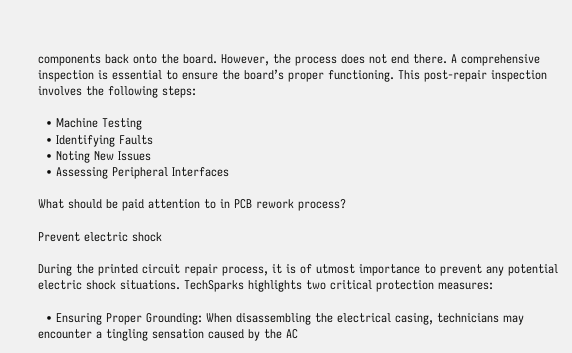components back onto the board. However, the process does not end there. A comprehensive inspection is essential to ensure the board’s proper functioning. This post-repair inspection involves the following steps:

  • Machine Testing
  • Identifying Faults
  • Noting New Issues
  • Assessing Peripheral Interfaces

What should be paid attention to in PCB rework process?

Prevent electric shock

During the printed circuit repair process, it is of utmost importance to prevent any potential electric shock situations. TechSparks highlights two critical protection measures:

  • Ensuring Proper Grounding: When disassembling the electrical casing, technicians may encounter a tingling sensation caused by the AC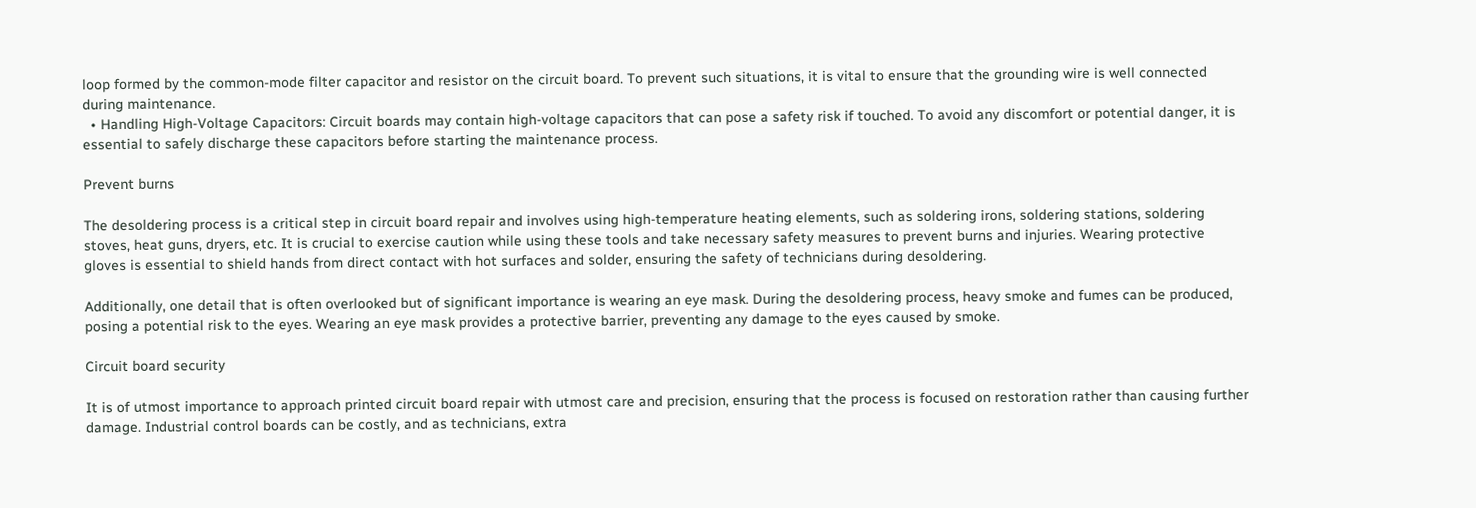loop formed by the common-mode filter capacitor and resistor on the circuit board. To prevent such situations, it is vital to ensure that the grounding wire is well connected during maintenance.
  • Handling High-Voltage Capacitors: Circuit boards may contain high-voltage capacitors that can pose a safety risk if touched. To avoid any discomfort or potential danger, it is essential to safely discharge these capacitors before starting the maintenance process.

Prevent burns

The desoldering process is a critical step in circuit board repair and involves using high-temperature heating elements, such as soldering irons, soldering stations, soldering stoves, heat guns, dryers, etc. It is crucial to exercise caution while using these tools and take necessary safety measures to prevent burns and injuries. Wearing protective gloves is essential to shield hands from direct contact with hot surfaces and solder, ensuring the safety of technicians during desoldering.

Additionally, one detail that is often overlooked but of significant importance is wearing an eye mask. During the desoldering process, heavy smoke and fumes can be produced, posing a potential risk to the eyes. Wearing an eye mask provides a protective barrier, preventing any damage to the eyes caused by smoke.

Circuit board security

It is of utmost importance to approach printed circuit board repair with utmost care and precision, ensuring that the process is focused on restoration rather than causing further damage. Industrial control boards can be costly, and as technicians, extra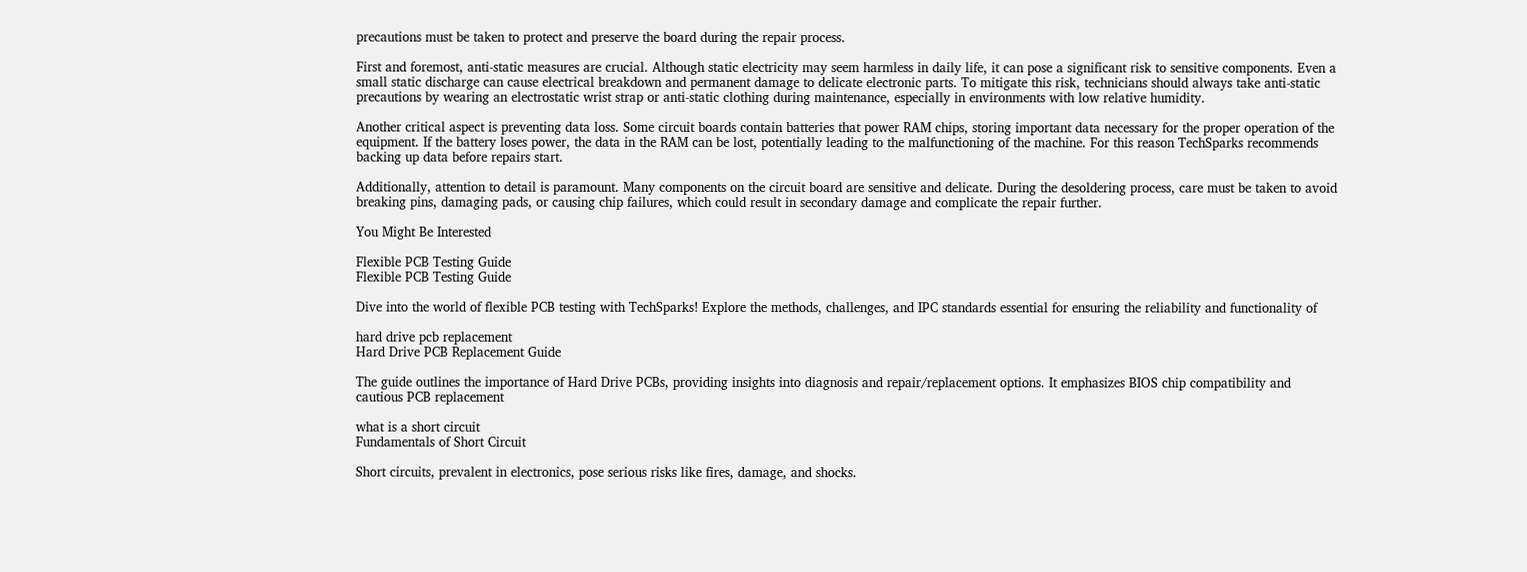precautions must be taken to protect and preserve the board during the repair process.

First and foremost, anti-static measures are crucial. Although static electricity may seem harmless in daily life, it can pose a significant risk to sensitive components. Even a small static discharge can cause electrical breakdown and permanent damage to delicate electronic parts. To mitigate this risk, technicians should always take anti-static precautions by wearing an electrostatic wrist strap or anti-static clothing during maintenance, especially in environments with low relative humidity.

Another critical aspect is preventing data loss. Some circuit boards contain batteries that power RAM chips, storing important data necessary for the proper operation of the equipment. If the battery loses power, the data in the RAM can be lost, potentially leading to the malfunctioning of the machine. For this reason TechSparks recommends backing up data before repairs start.

Additionally, attention to detail is paramount. Many components on the circuit board are sensitive and delicate. During the desoldering process, care must be taken to avoid breaking pins, damaging pads, or causing chip failures, which could result in secondary damage and complicate the repair further.

You Might Be Interested

Flexible PCB Testing Guide
Flexible PCB Testing Guide

Dive into the world of flexible PCB testing with TechSparks! Explore the methods, challenges, and IPC standards essential for ensuring the reliability and functionality of

hard drive pcb replacement
Hard Drive PCB Replacement Guide

The guide outlines the importance of Hard Drive PCBs, providing insights into diagnosis and repair/replacement options. It emphasizes BIOS chip compatibility and cautious PCB replacement

what is a short circuit
Fundamentals of Short Circuit

Short circuits, prevalent in electronics, pose serious risks like fires, damage, and shocks.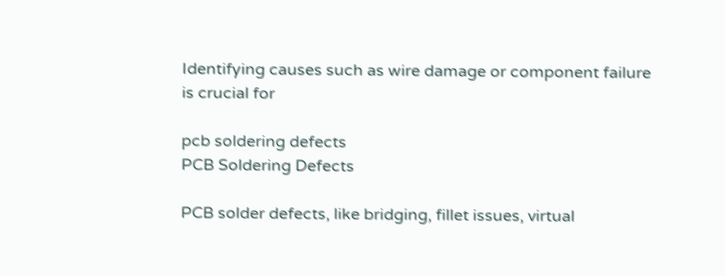Identifying causes such as wire damage or component failure is crucial for

pcb soldering defects
PCB Soldering Defects

PCB solder defects, like bridging, fillet issues, virtual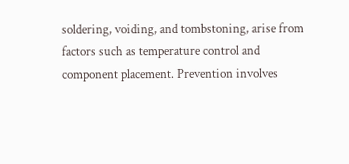soldering, voiding, and tombstoning, arise from factors such as temperature control and component placement. Prevention involves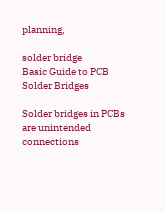planning,

solder bridge
Basic Guide to PCB Solder Bridges

Solder bridges in PCBs are unintended connections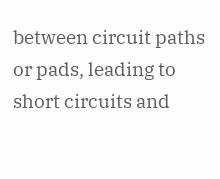between circuit paths or pads, leading to short circuits and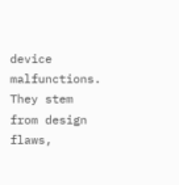device malfunctions. They stem from design flaws,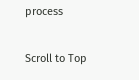process

Scroll to Top